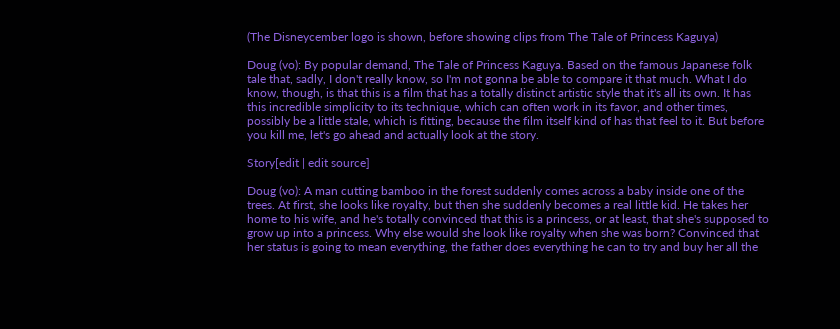(The Disneycember logo is shown, before showing clips from The Tale of Princess Kaguya)

Doug (vo): By popular demand, The Tale of Princess Kaguya. Based on the famous Japanese folk tale that, sadly, I don't really know, so I'm not gonna be able to compare it that much. What I do know, though, is that this is a film that has a totally distinct artistic style that it's all its own. It has this incredible simplicity to its technique, which can often work in its favor, and other times, possibly be a little stale, which is fitting, because the film itself kind of has that feel to it. But before you kill me, let's go ahead and actually look at the story.

Story[edit | edit source]

Doug (vo): A man cutting bamboo in the forest suddenly comes across a baby inside one of the trees. At first, she looks like royalty, but then she suddenly becomes a real little kid. He takes her home to his wife, and he's totally convinced that this is a princess, or at least, that she's supposed to grow up into a princess. Why else would she look like royalty when she was born? Convinced that her status is going to mean everything, the father does everything he can to try and buy her all the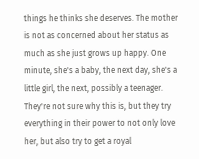things he thinks she deserves. The mother is not as concerned about her status as much as she just grows up happy. One minute, she's a baby, the next day, she's a little girl, the next, possibly a teenager. They're not sure why this is, but they try everything in their power to not only love her, but also try to get a royal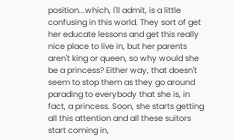position...which, I'll admit, is a little confusing in this world. They sort of get her educate lessons and get this really nice place to live in, but her parents aren't king or queen, so why would she be a princess? Either way, that doesn't seem to stop them as they go around parading to everybody that she is, in fact, a princess. Soon, she starts getting all this attention and all these suitors start coming in,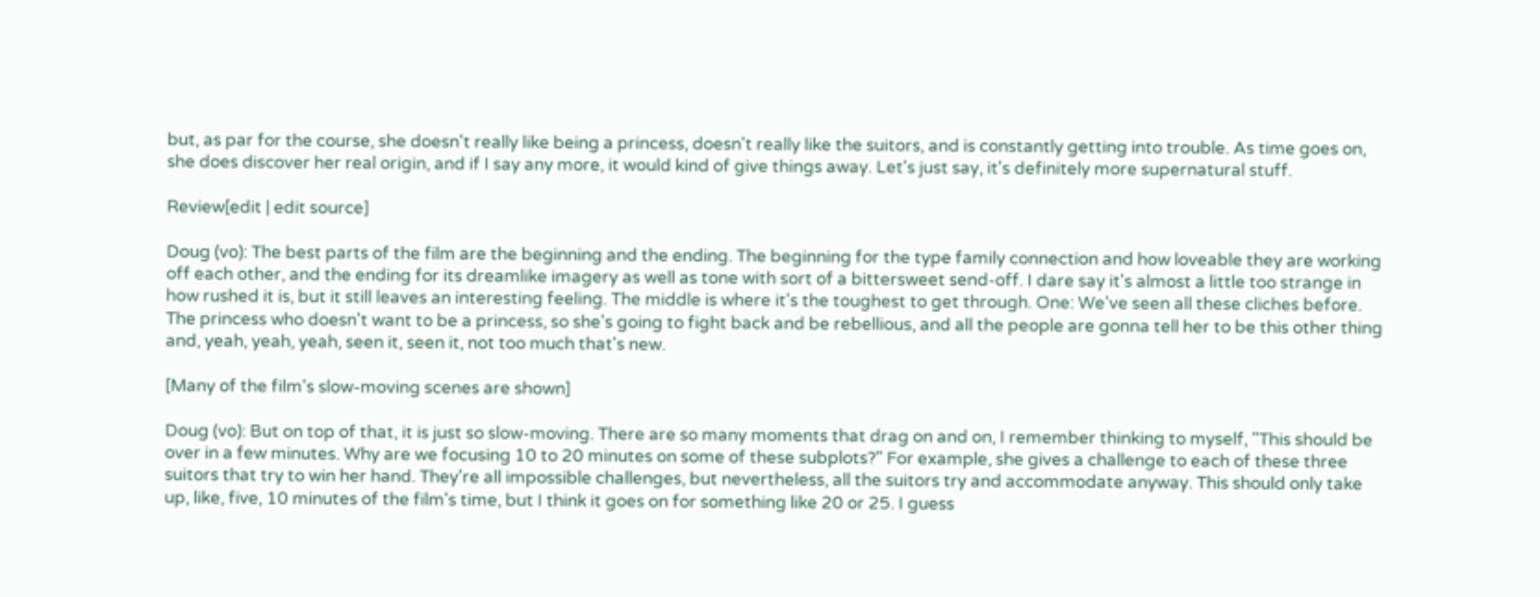but, as par for the course, she doesn't really like being a princess, doesn't really like the suitors, and is constantly getting into trouble. As time goes on, she does discover her real origin, and if I say any more, it would kind of give things away. Let's just say, it's definitely more supernatural stuff.

Review[edit | edit source]

Doug (vo): The best parts of the film are the beginning and the ending. The beginning for the type family connection and how loveable they are working off each other, and the ending for its dreamlike imagery as well as tone with sort of a bittersweet send-off. I dare say it's almost a little too strange in how rushed it is, but it still leaves an interesting feeling. The middle is where it's the toughest to get through. One: We've seen all these cliches before. The princess who doesn't want to be a princess, so she's going to fight back and be rebellious, and all the people are gonna tell her to be this other thing and, yeah, yeah, yeah, seen it, seen it, not too much that's new.

[Many of the film's slow-moving scenes are shown]

Doug (vo): But on top of that, it is just so slow-moving. There are so many moments that drag on and on, I remember thinking to myself, "This should be over in a few minutes. Why are we focusing 10 to 20 minutes on some of these subplots?" For example, she gives a challenge to each of these three suitors that try to win her hand. They're all impossible challenges, but nevertheless, all the suitors try and accommodate anyway. This should only take up, like, five, 10 minutes of the film's time, but I think it goes on for something like 20 or 25. I guess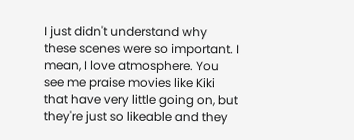I just didn't understand why these scenes were so important. I mean, I love atmosphere. You see me praise movies like Kiki that have very little going on, but they're just so likeable and they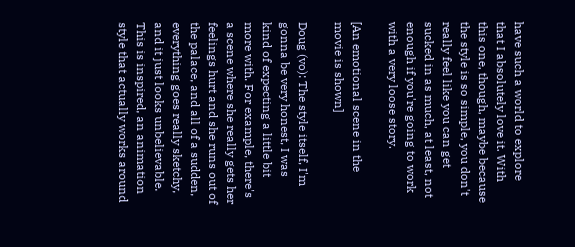have such a world to explore that I absolutely love it. With this one, though, maybe because the style is so simple, you don't really feel like you can get sucked in as much, at least, not enough if you're going to work with a very loose story.

[An emotional scene in the movie is shown]

Doug (vo): The style itself, I'm gonna be very honest, I was kind of expecting a little bit more with. For example, there's a scene where she really gets her feelings hurt and she runs out of the palace, and all of a sudden, everything goes really sketchy, and it just looks unbelievable. This is inspired, an animation style that actually works around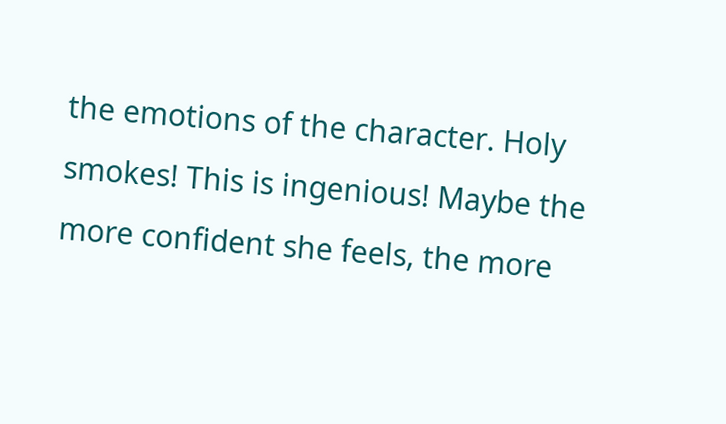the emotions of the character. Holy smokes! This is ingenious! Maybe the more confident she feels, the more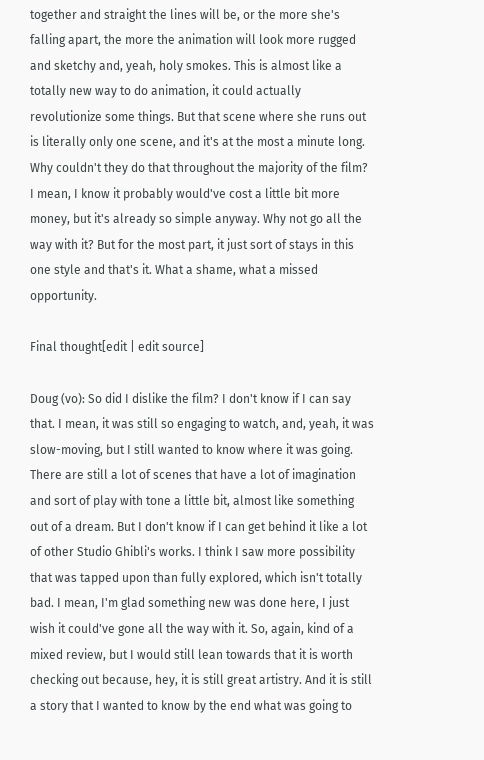together and straight the lines will be, or the more she's falling apart, the more the animation will look more rugged and sketchy and, yeah, holy smokes. This is almost like a totally new way to do animation, it could actually revolutionize some things. But that scene where she runs out is literally only one scene, and it's at the most a minute long. Why couldn't they do that throughout the majority of the film? I mean, I know it probably would've cost a little bit more money, but it's already so simple anyway. Why not go all the way with it? But for the most part, it just sort of stays in this one style and that's it. What a shame, what a missed opportunity.

Final thought[edit | edit source]

Doug (vo): So did I dislike the film? I don't know if I can say that. I mean, it was still so engaging to watch, and, yeah, it was slow-moving, but I still wanted to know where it was going. There are still a lot of scenes that have a lot of imagination and sort of play with tone a little bit, almost like something out of a dream. But I don't know if I can get behind it like a lot of other Studio Ghibli's works. I think I saw more possibility that was tapped upon than fully explored, which isn't totally bad. I mean, I'm glad something new was done here, I just wish it could've gone all the way with it. So, again, kind of a mixed review, but I would still lean towards that it is worth checking out because, hey, it is still great artistry. And it is still a story that I wanted to know by the end what was going to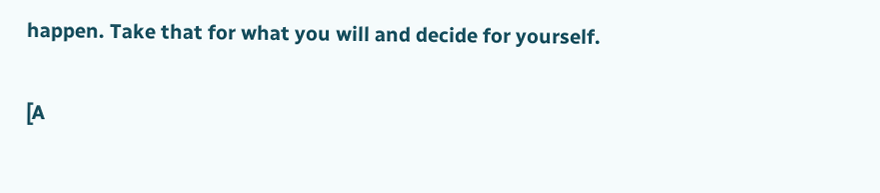happen. Take that for what you will and decide for yourself.

[A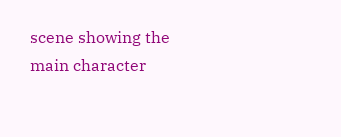scene showing the main character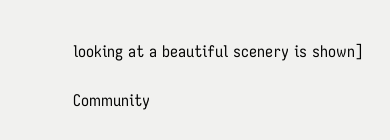looking at a beautiful scenery is shown]

Community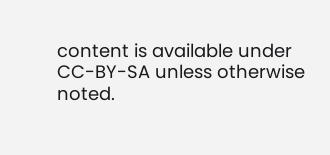content is available under CC-BY-SA unless otherwise noted.